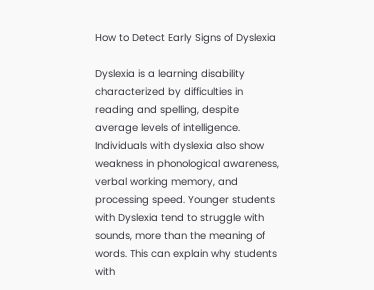How to Detect Early Signs of Dyslexia

Dyslexia is a learning disability characterized by difficulties in reading and spelling, despite average levels of intelligence. Individuals with dyslexia also show weakness in phonological awareness, verbal working memory, and processing speed. Younger students with Dyslexia tend to struggle with sounds, more than the meaning of words. This can explain why students with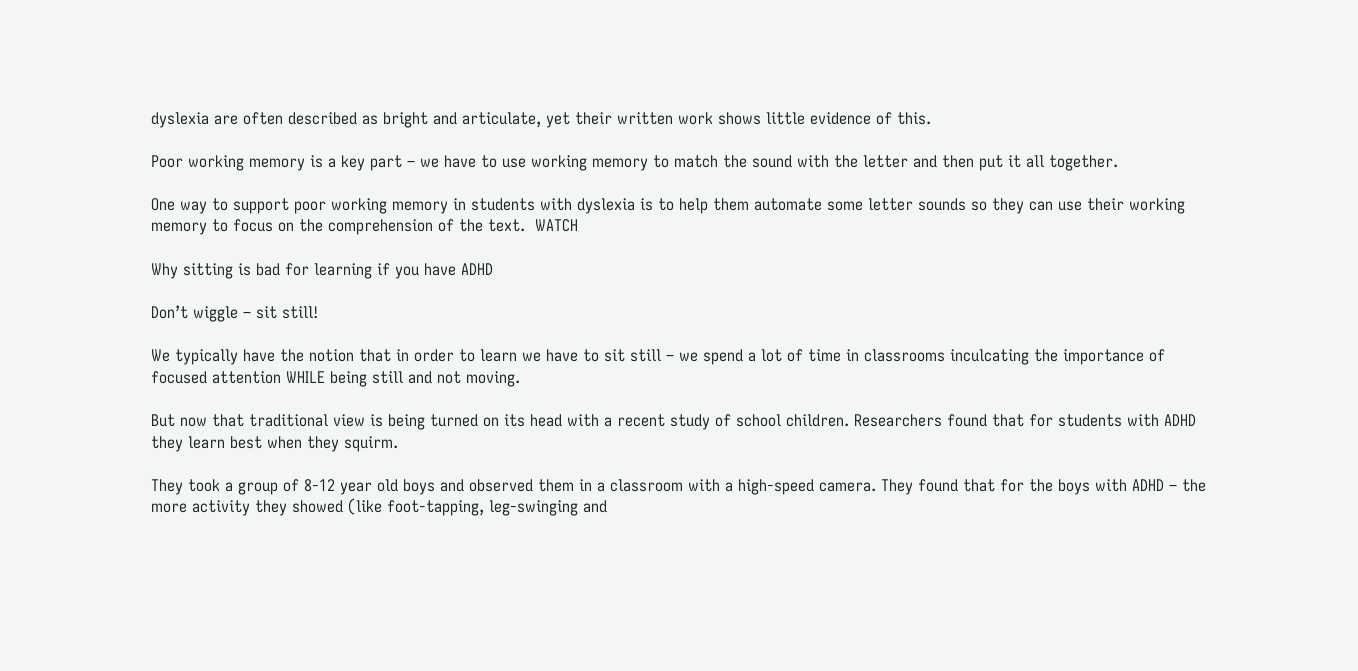dyslexia are often described as bright and articulate, yet their written work shows little evidence of this.

Poor working memory is a key part – we have to use working memory to match the sound with the letter and then put it all together.

One way to support poor working memory in students with dyslexia is to help them automate some letter sounds so they can use their working memory to focus on the comprehension of the text.  WATCH

Why sitting is bad for learning if you have ADHD

Don’t wiggle – sit still!

We typically have the notion that in order to learn we have to sit still – we spend a lot of time in classrooms inculcating the importance of focused attention WHILE being still and not moving.

But now that traditional view is being turned on its head with a recent study of school children. Researchers found that for students with ADHD they learn best when they squirm.

They took a group of 8-12 year old boys and observed them in a classroom with a high-speed camera. They found that for the boys with ADHD – the more activity they showed (like foot-tapping, leg-swinging and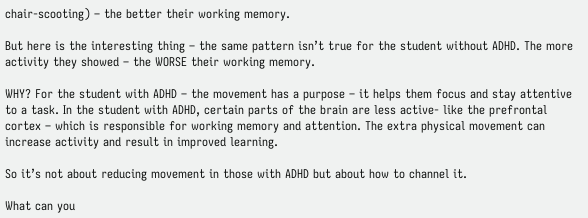chair-scooting) – the better their working memory.

But here is the interesting thing – the same pattern isn’t true for the student without ADHD. The more activity they showed – the WORSE their working memory.

WHY? For the student with ADHD – the movement has a purpose – it helps them focus and stay attentive to a task. In the student with ADHD, certain parts of the brain are less active- like the prefrontal cortex – which is responsible for working memory and attention. The extra physical movement can increase activity and result in improved learning.

So it’s not about reducing movement in those with ADHD but about how to channel it.

What can you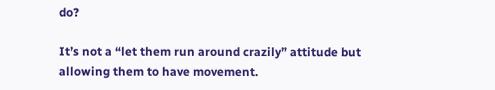do?

It’s not a “let them run around crazily” attitude but allowing them to have movement.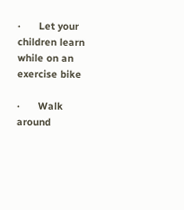·      Let your children learn while on an exercise bike

·      Walk around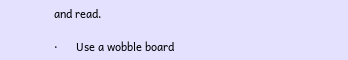and read.

·      Use a wobble board